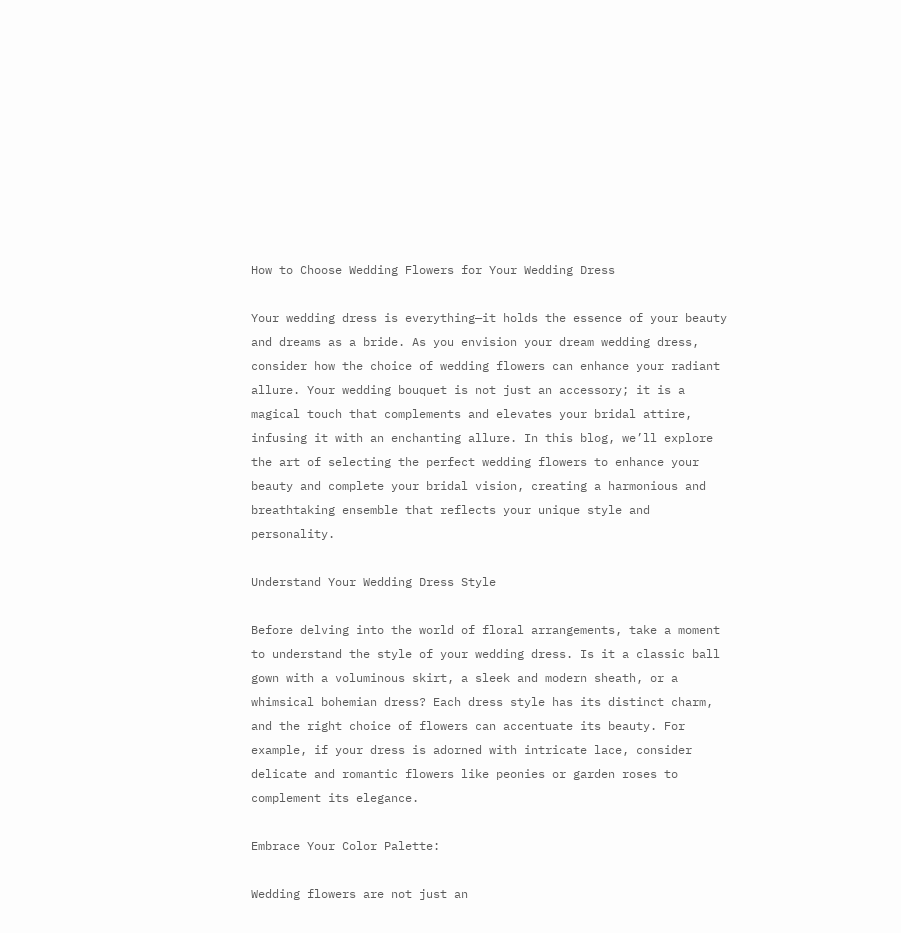How to Choose Wedding Flowers for Your Wedding Dress

Your wedding dress is everything—it holds the essence of your beauty and dreams as a bride. As you envision your dream wedding dress, consider how the choice of wedding flowers can enhance your radiant allure. Your wedding bouquet is not just an accessory; it is a magical touch that complements and elevates your bridal attire, infusing it with an enchanting allure. In this blog, we’ll explore the art of selecting the perfect wedding flowers to enhance your beauty and complete your bridal vision, creating a harmonious and breathtaking ensemble that reflects your unique style and personality.

Understand Your Wedding Dress Style

Before delving into the world of floral arrangements, take a moment to understand the style of your wedding dress. Is it a classic ball gown with a voluminous skirt, a sleek and modern sheath, or a whimsical bohemian dress? Each dress style has its distinct charm, and the right choice of flowers can accentuate its beauty. For example, if your dress is adorned with intricate lace, consider delicate and romantic flowers like peonies or garden roses to complement its elegance.

Embrace Your Color Palette:

Wedding flowers are not just an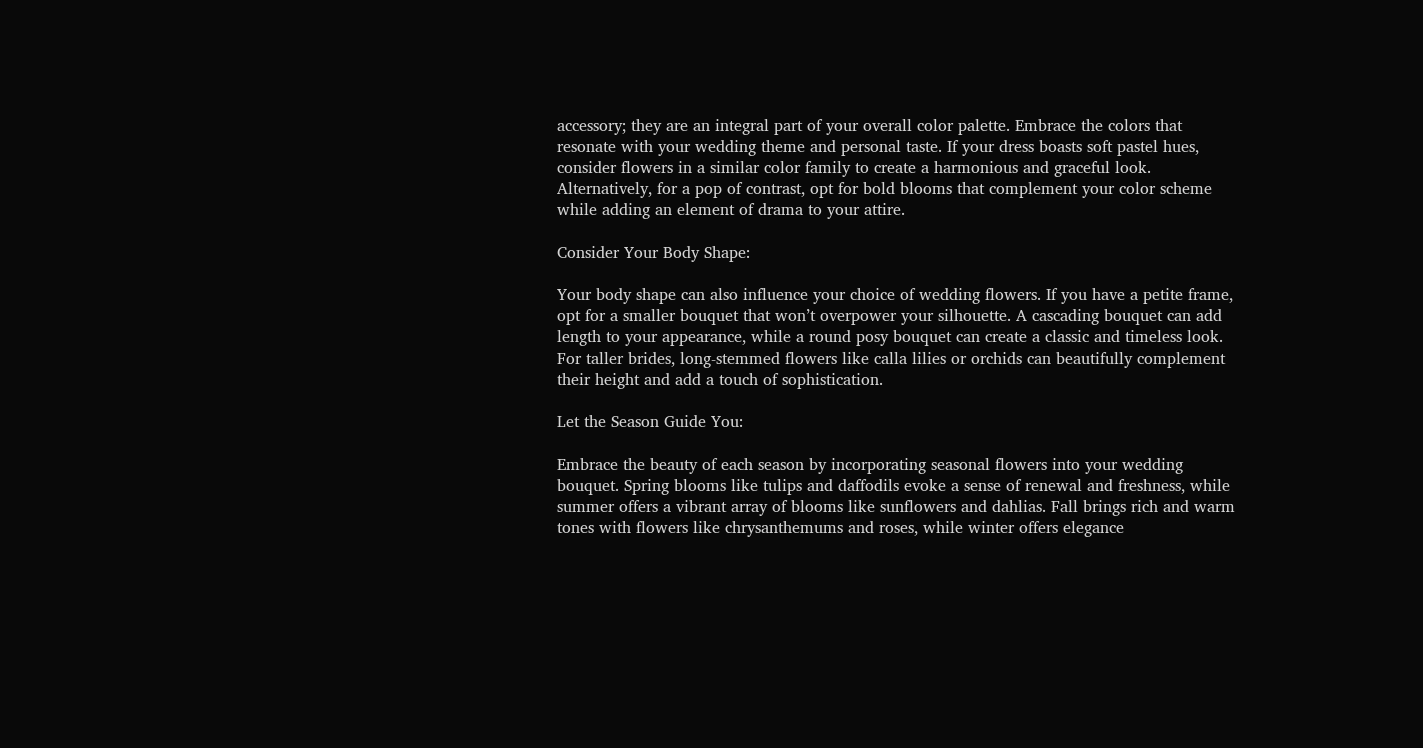accessory; they are an integral part of your overall color palette. Embrace the colors that resonate with your wedding theme and personal taste. If your dress boasts soft pastel hues, consider flowers in a similar color family to create a harmonious and graceful look. Alternatively, for a pop of contrast, opt for bold blooms that complement your color scheme while adding an element of drama to your attire.

Consider Your Body Shape:

Your body shape can also influence your choice of wedding flowers. If you have a petite frame, opt for a smaller bouquet that won’t overpower your silhouette. A cascading bouquet can add length to your appearance, while a round posy bouquet can create a classic and timeless look. For taller brides, long-stemmed flowers like calla lilies or orchids can beautifully complement their height and add a touch of sophistication.

Let the Season Guide You:

Embrace the beauty of each season by incorporating seasonal flowers into your wedding bouquet. Spring blooms like tulips and daffodils evoke a sense of renewal and freshness, while summer offers a vibrant array of blooms like sunflowers and dahlias. Fall brings rich and warm tones with flowers like chrysanthemums and roses, while winter offers elegance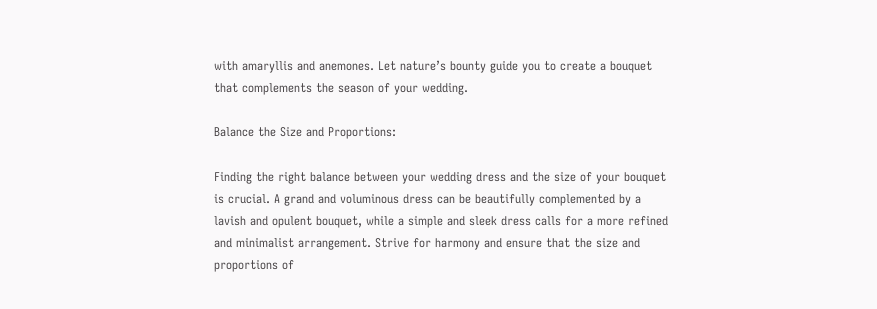with amaryllis and anemones. Let nature’s bounty guide you to create a bouquet that complements the season of your wedding.

Balance the Size and Proportions:

Finding the right balance between your wedding dress and the size of your bouquet is crucial. A grand and voluminous dress can be beautifully complemented by a lavish and opulent bouquet, while a simple and sleek dress calls for a more refined and minimalist arrangement. Strive for harmony and ensure that the size and proportions of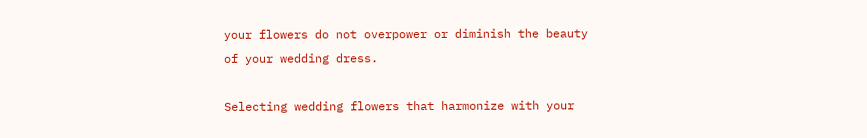your flowers do not overpower or diminish the beauty of your wedding dress.

Selecting wedding flowers that harmonize with your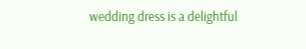wedding dress is a delightful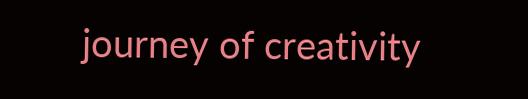journey of creativity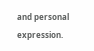and personal expression.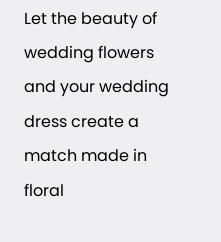Let the beauty of wedding flowers and your wedding dress create a match made in floral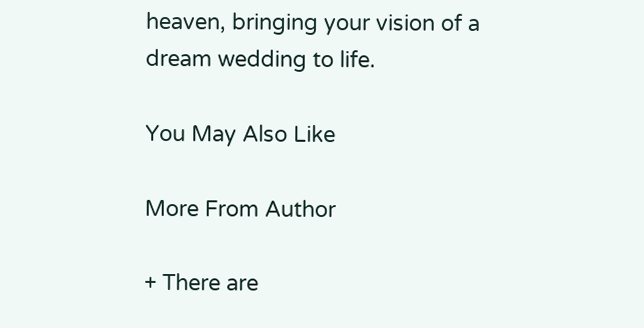heaven, bringing your vision of a dream wedding to life.

You May Also Like

More From Author

+ There are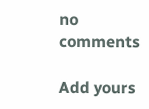no comments

Add yours